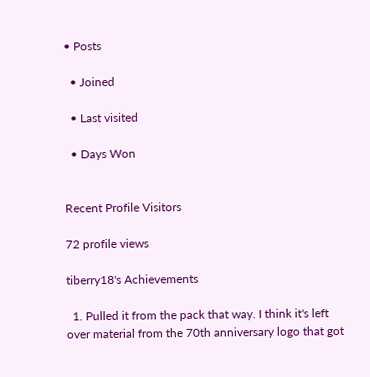• Posts

  • Joined

  • Last visited

  • Days Won


Recent Profile Visitors

72 profile views

tiberry18's Achievements

  1. Pulled it from the pack that way. I think it's left over material from the 70th anniversary logo that got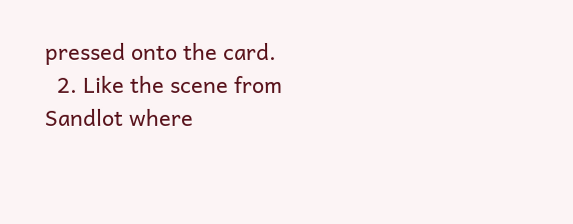pressed onto the card.
  2. Like the scene from Sandlot where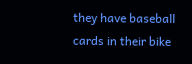they have baseball cards in their bike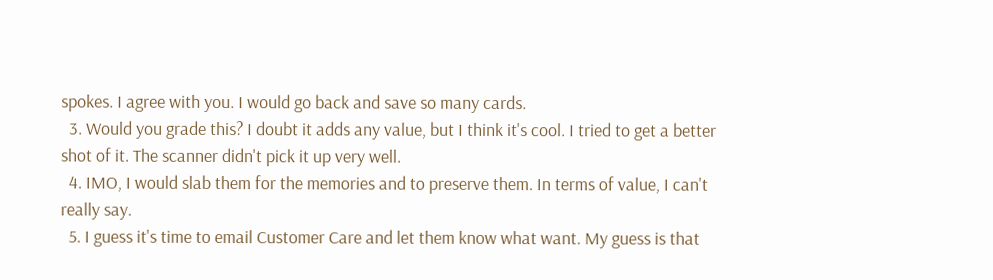spokes. I agree with you. I would go back and save so many cards.
  3. Would you grade this? I doubt it adds any value, but I think it's cool. I tried to get a better shot of it. The scanner didn't pick it up very well.
  4. IMO, I would slab them for the memories and to preserve them. In terms of value, I can't really say.
  5. I guess it's time to email Customer Care and let them know what want. My guess is that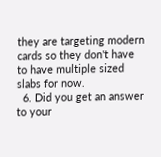they are targeting modern cards so they don't have to have multiple sized slabs for now.
  6. Did you get an answer to your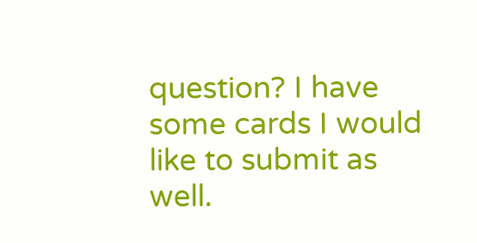question? I have some cards I would like to submit as well.